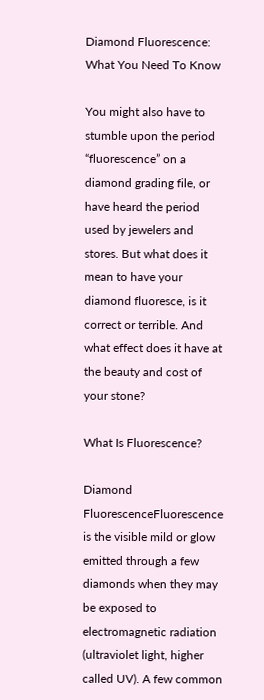Diamond Fluorescence: What You Need To Know

You might also have to stumble upon the period “fluorescence” on a diamond grading file, or have heard the period used by jewelers and stores. But what does it mean to have your diamond fluoresce, is it correct or terrible. And what effect does it have at the beauty and cost of your stone?

What Is Fluorescence?

Diamond FluorescenceFluorescence is the visible mild or glow emitted through a few diamonds when they may be exposed to electromagnetic radiation (ultraviolet light, higher called UV). A few common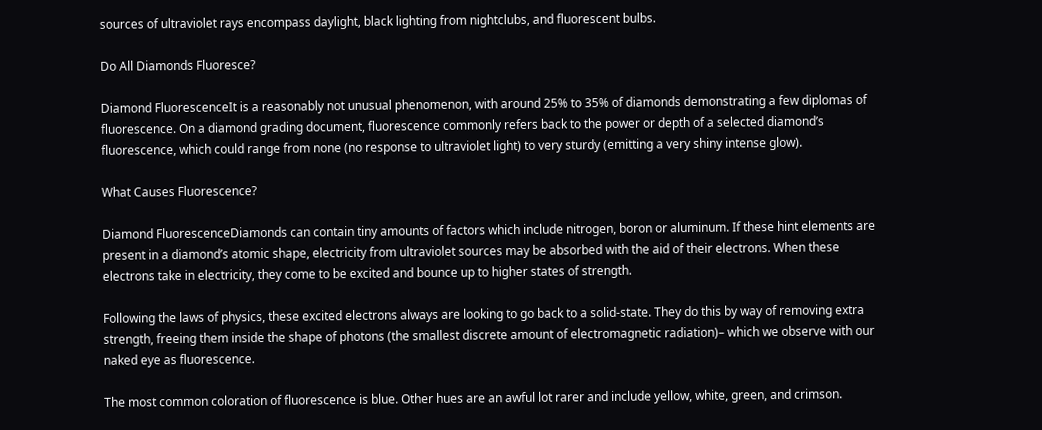sources of ultraviolet rays encompass daylight, black lighting from nightclubs, and fluorescent bulbs.

Do All Diamonds Fluoresce?

Diamond FluorescenceIt is a reasonably not unusual phenomenon, with around 25% to 35% of diamonds demonstrating a few diplomas of fluorescence. On a diamond grading document, fluorescence commonly refers back to the power or depth of a selected diamond’s fluorescence, which could range from none (no response to ultraviolet light) to very sturdy (emitting a very shiny intense glow).

What Causes Fluorescence?

Diamond FluorescenceDiamonds can contain tiny amounts of factors which include nitrogen, boron or aluminum. If these hint elements are present in a diamond’s atomic shape, electricity from ultraviolet sources may be absorbed with the aid of their electrons. When these electrons take in electricity, they come to be excited and bounce up to higher states of strength.

Following the laws of physics, these excited electrons always are looking to go back to a solid-state. They do this by way of removing extra strength, freeing them inside the shape of photons (the smallest discrete amount of electromagnetic radiation)– which we observe with our naked eye as fluorescence.

The most common coloration of fluorescence is blue. Other hues are an awful lot rarer and include yellow, white, green, and crimson.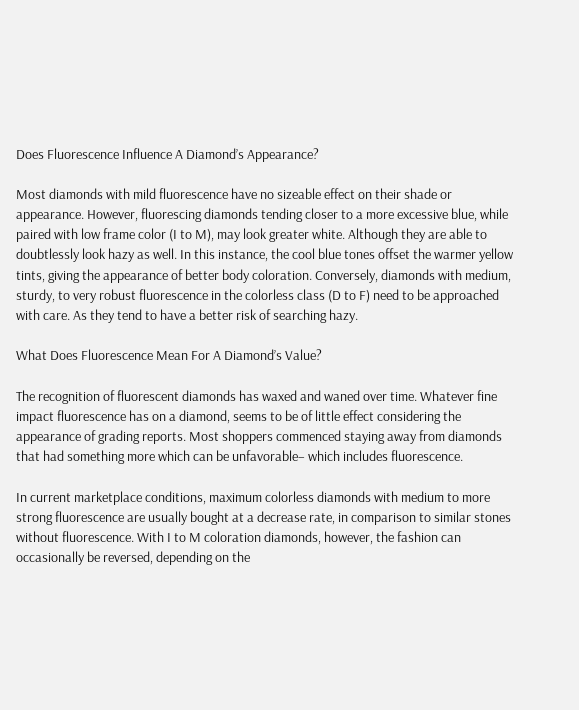Does Fluorescence Influence A Diamond’s Appearance?

Most diamonds with mild fluorescence have no sizeable effect on their shade or appearance. However, fluorescing diamonds tending closer to a more excessive blue, while paired with low frame color (I to M), may look greater white. Although they are able to doubtlessly look hazy as well. In this instance, the cool blue tones offset the warmer yellow tints, giving the appearance of better body coloration. Conversely, diamonds with medium, sturdy, to very robust fluorescence in the colorless class (D to F) need to be approached with care. As they tend to have a better risk of searching hazy.

What Does Fluorescence Mean For A Diamond’s Value?

The recognition of fluorescent diamonds has waxed and waned over time. Whatever fine impact fluorescence has on a diamond, seems to be of little effect considering the appearance of grading reports. Most shoppers commenced staying away from diamonds that had something more which can be unfavorable– which includes fluorescence.

In current marketplace conditions, maximum colorless diamonds with medium to more strong fluorescence are usually bought at a decrease rate, in comparison to similar stones without fluorescence. With I to M coloration diamonds, however, the fashion can occasionally be reversed, depending on the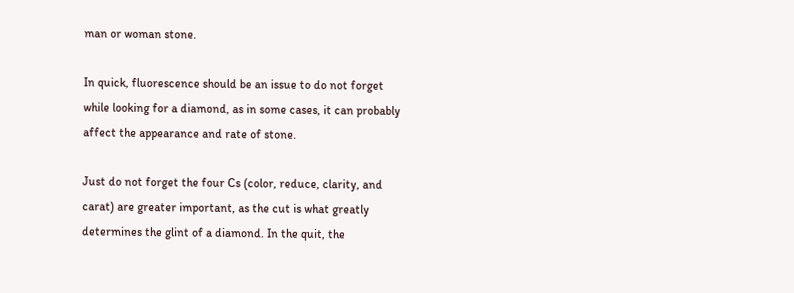man or woman stone.

In quick, fluorescence should be an issue to do not forget while looking for a diamond, as in some cases, it can probably affect the appearance and rate of stone.

Just do not forget the four Cs (color, reduce, clarity, and carat) are greater important, as the cut is what greatly determines the glint of a diamond. In the quit, the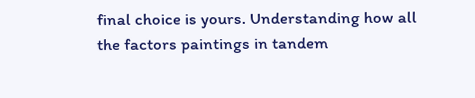final choice is yours. Understanding how all the factors paintings in tandem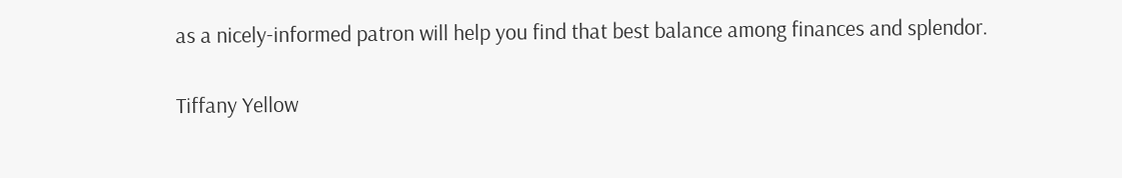as a nicely-informed patron will help you find that best balance among finances and splendor.

Tiffany Yellow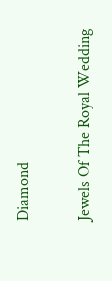Diamond

Jewels Of The Royal Wedding